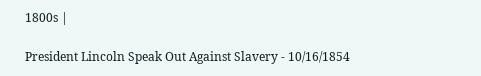1800s |

President Lincoln Speak Out Against Slavery - 10/16/1854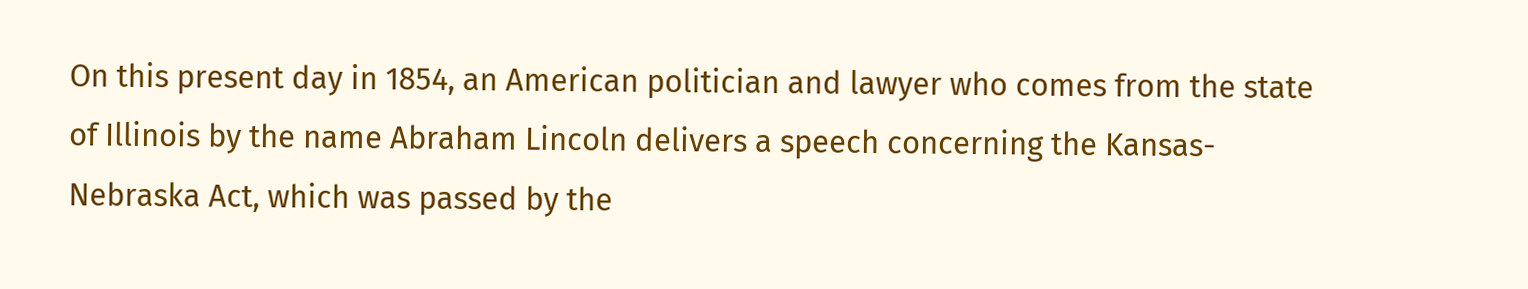On this present day in 1854, an American politician and lawyer who comes from the state of Illinois by the name Abraham Lincoln delivers a speech concerning the Kansas-Nebraska Act, which was passed by the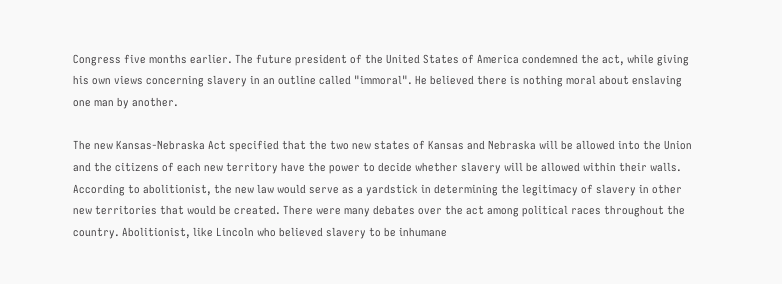Congress five months earlier. The future president of the United States of America condemned the act, while giving his own views concerning slavery in an outline called "immoral". He believed there is nothing moral about enslaving one man by another.

The new Kansas-Nebraska Act specified that the two new states of Kansas and Nebraska will be allowed into the Union and the citizens of each new territory have the power to decide whether slavery will be allowed within their walls. According to abolitionist, the new law would serve as a yardstick in determining the legitimacy of slavery in other new territories that would be created. There were many debates over the act among political races throughout the country. Abolitionist, like Lincoln who believed slavery to be inhumane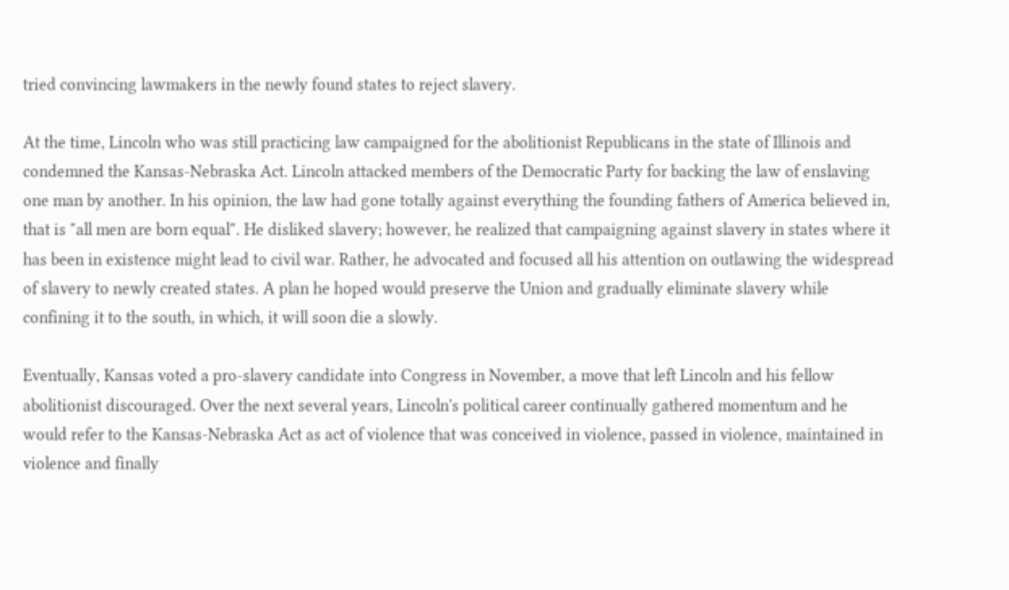tried convincing lawmakers in the newly found states to reject slavery.

At the time, Lincoln who was still practicing law campaigned for the abolitionist Republicans in the state of Illinois and condemned the Kansas-Nebraska Act. Lincoln attacked members of the Democratic Party for backing the law of enslaving one man by another. In his opinion, the law had gone totally against everything the founding fathers of America believed in, that is "all men are born equal". He disliked slavery; however, he realized that campaigning against slavery in states where it has been in existence might lead to civil war. Rather, he advocated and focused all his attention on outlawing the widespread of slavery to newly created states. A plan he hoped would preserve the Union and gradually eliminate slavery while confining it to the south, in which, it will soon die a slowly.

Eventually, Kansas voted a pro-slavery candidate into Congress in November, a move that left Lincoln and his fellow abolitionist discouraged. Over the next several years, Lincoln's political career continually gathered momentum and he would refer to the Kansas-Nebraska Act as act of violence that was conceived in violence, passed in violence, maintained in violence and finally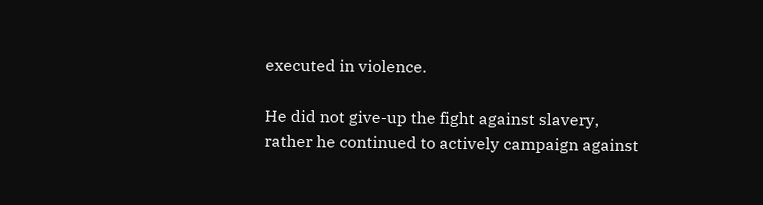executed in violence.

He did not give-up the fight against slavery, rather he continued to actively campaign against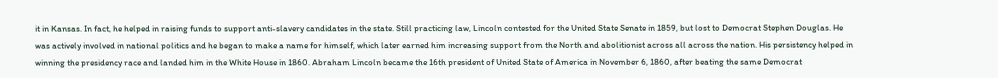it in Kansas. In fact, he helped in raising funds to support anti-slavery candidates in the state. Still practicing law, Lincoln contested for the United State Senate in 1859, but lost to Democrat Stephen Douglas. He was actively involved in national politics and he began to make a name for himself, which later earned him increasing support from the North and abolitionist across all across the nation. His persistency helped in winning the presidency race and landed him in the White House in 1860. Abraham Lincoln became the 16th president of United State of America in November 6, 1860, after beating the same Democrat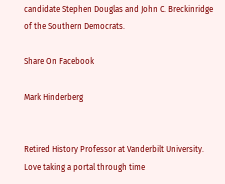candidate Stephen Douglas and John C. Breckinridge of the Southern Democrats.

Share On Facebook

Mark Hinderberg


Retired History Professor at Vanderbilt University. Love taking a portal through time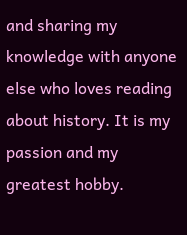and sharing my knowledge with anyone else who loves reading about history. It is my passion and my greatest hobby.